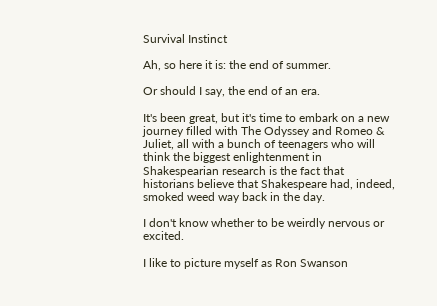Survival Instinct

Ah, so here it is: the end of summer.

Or should I say, the end of an era.

It's been great, but it's time to embark on a new journey filled with The Odyssey and Romeo & Juliet, all with a bunch of teenagers who will think the biggest enlightenment in Shakespearian research is the fact that historians believe that Shakespeare had, indeed, smoked weed way back in the day.

I don't know whether to be weirdly nervous or excited.

I like to picture myself as Ron Swanson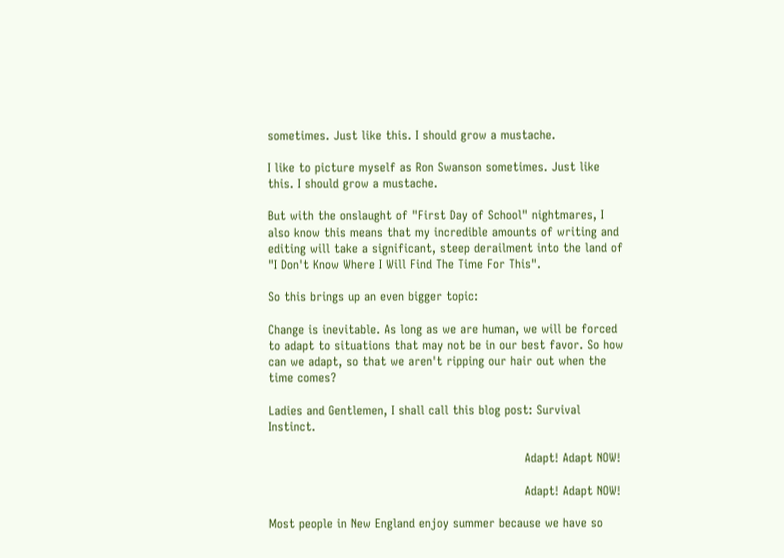sometimes. Just like this. I should grow a mustache.

I like to picture myself as Ron Swanson sometimes. Just like this. I should grow a mustache.

But with the onslaught of "First Day of School" nightmares, I also know this means that my incredible amounts of writing and editing will take a significant, steep derailment into the land of "I Don't Know Where I Will Find The Time For This".

So this brings up an even bigger topic:

Change is inevitable. As long as we are human, we will be forced to adapt to situations that may not be in our best favor. So how can we adapt, so that we aren't ripping our hair out when the time comes?

Ladies and Gentlemen, I shall call this blog post: Survival Instinct.

                                                                Adapt! Adapt NOW!

                                                                Adapt! Adapt NOW!

Most people in New England enjoy summer because we have so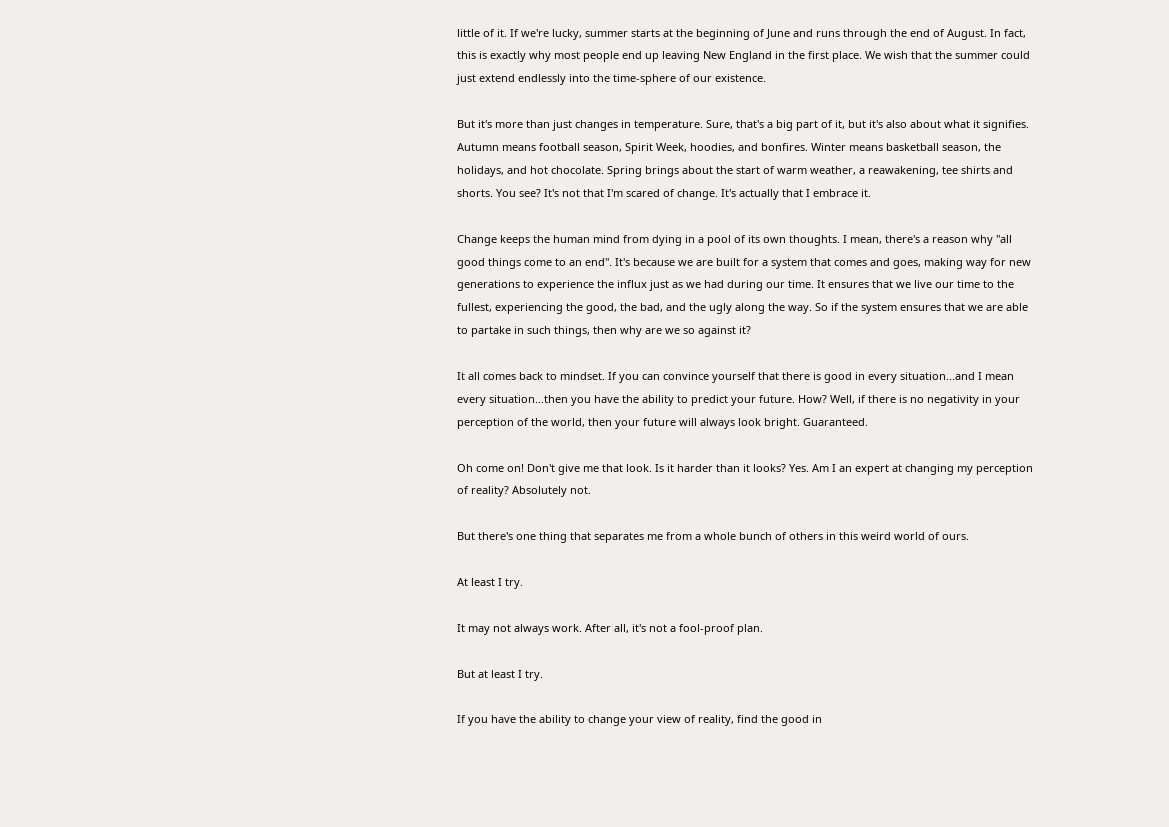little of it. If we're lucky, summer starts at the beginning of June and runs through the end of August. In fact, this is exactly why most people end up leaving New England in the first place. We wish that the summer could just extend endlessly into the time-sphere of our existence.

But it's more than just changes in temperature. Sure, that's a big part of it, but it's also about what it signifies. Autumn means football season, Spirit Week, hoodies, and bonfires. Winter means basketball season, the holidays, and hot chocolate. Spring brings about the start of warm weather, a reawakening, tee shirts and shorts. You see? It's not that I'm scared of change. It's actually that I embrace it.

Change keeps the human mind from dying in a pool of its own thoughts. I mean, there's a reason why "all good things come to an end". It's because we are built for a system that comes and goes, making way for new generations to experience the influx just as we had during our time. It ensures that we live our time to the fullest, experiencing the good, the bad, and the ugly along the way. So if the system ensures that we are able to partake in such things, then why are we so against it?

It all comes back to mindset. If you can convince yourself that there is good in every situation...and I mean every situation...then you have the ability to predict your future. How? Well, if there is no negativity in your perception of the world, then your future will always look bright. Guaranteed.

Oh come on! Don't give me that look. Is it harder than it looks? Yes. Am I an expert at changing my perception of reality? Absolutely not.

But there's one thing that separates me from a whole bunch of others in this weird world of ours.

At least I try.

It may not always work. After all, it's not a fool-proof plan.

But at least I try.

If you have the ability to change your view of reality, find the good in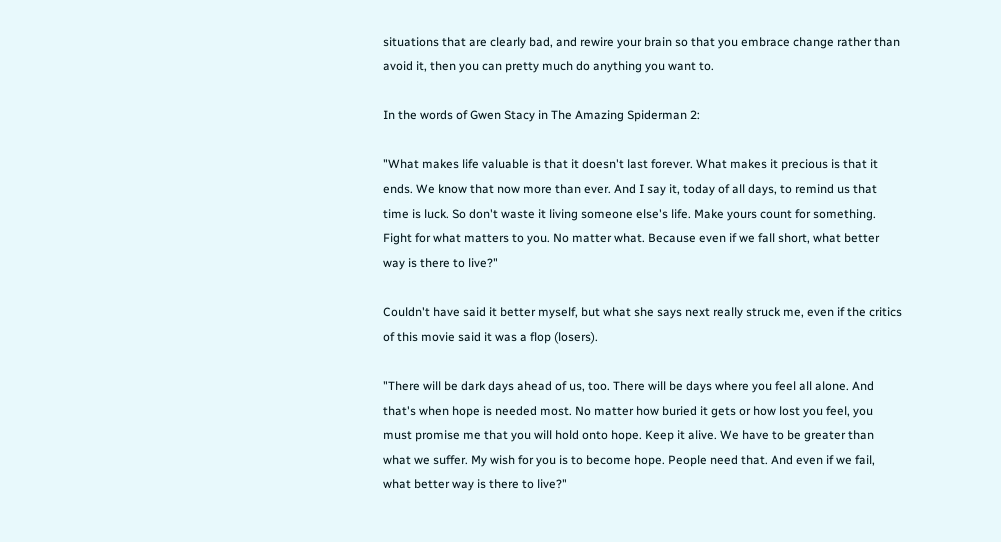situations that are clearly bad, and rewire your brain so that you embrace change rather than avoid it, then you can pretty much do anything you want to.

In the words of Gwen Stacy in The Amazing Spiderman 2:

"What makes life valuable is that it doesn't last forever. What makes it precious is that it ends. We know that now more than ever. And I say it, today of all days, to remind us that time is luck. So don't waste it living someone else's life. Make yours count for something. Fight for what matters to you. No matter what. Because even if we fall short, what better way is there to live?"

Couldn't have said it better myself, but what she says next really struck me, even if the critics of this movie said it was a flop (losers).

"There will be dark days ahead of us, too. There will be days where you feel all alone. And that's when hope is needed most. No matter how buried it gets or how lost you feel, you must promise me that you will hold onto hope. Keep it alive. We have to be greater than what we suffer. My wish for you is to become hope. People need that. And even if we fail, what better way is there to live?"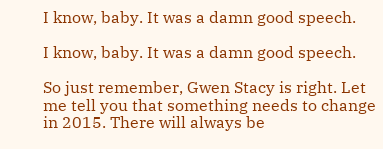I know, baby. It was a damn good speech.

I know, baby. It was a damn good speech.

So just remember, Gwen Stacy is right. Let me tell you that something needs to change in 2015. There will always be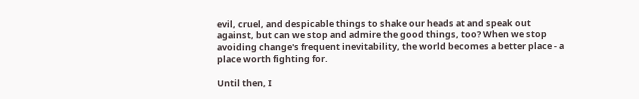evil, cruel, and despicable things to shake our heads at and speak out against, but can we stop and admire the good things, too? When we stop avoiding change's frequent inevitability, the world becomes a better place - a place worth fighting for.

Until then, I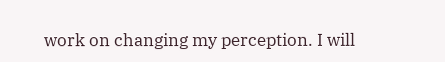work on changing my perception. I will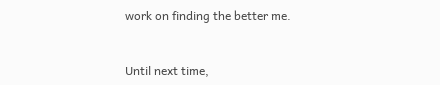work on finding the better me.


Until next time,